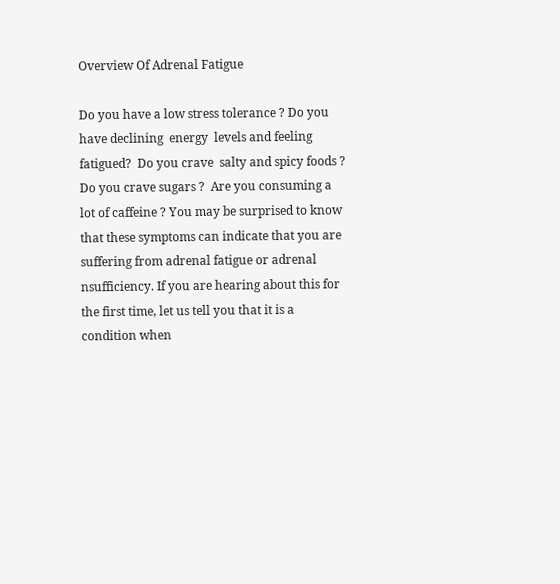Overview Of Adrenal Fatigue

Do you have a low stress tolerance ? Do you have declining  energy  levels and feeling  fatigued?  Do you crave  salty and spicy foods ? Do you crave sugars ?  Are you consuming a lot of caffeine ? You may be surprised to know that these symptoms can indicate that you are suffering from adrenal fatigue or adrenal nsufficiency. If you are hearing about this for the first time, let us tell you that it is a condition when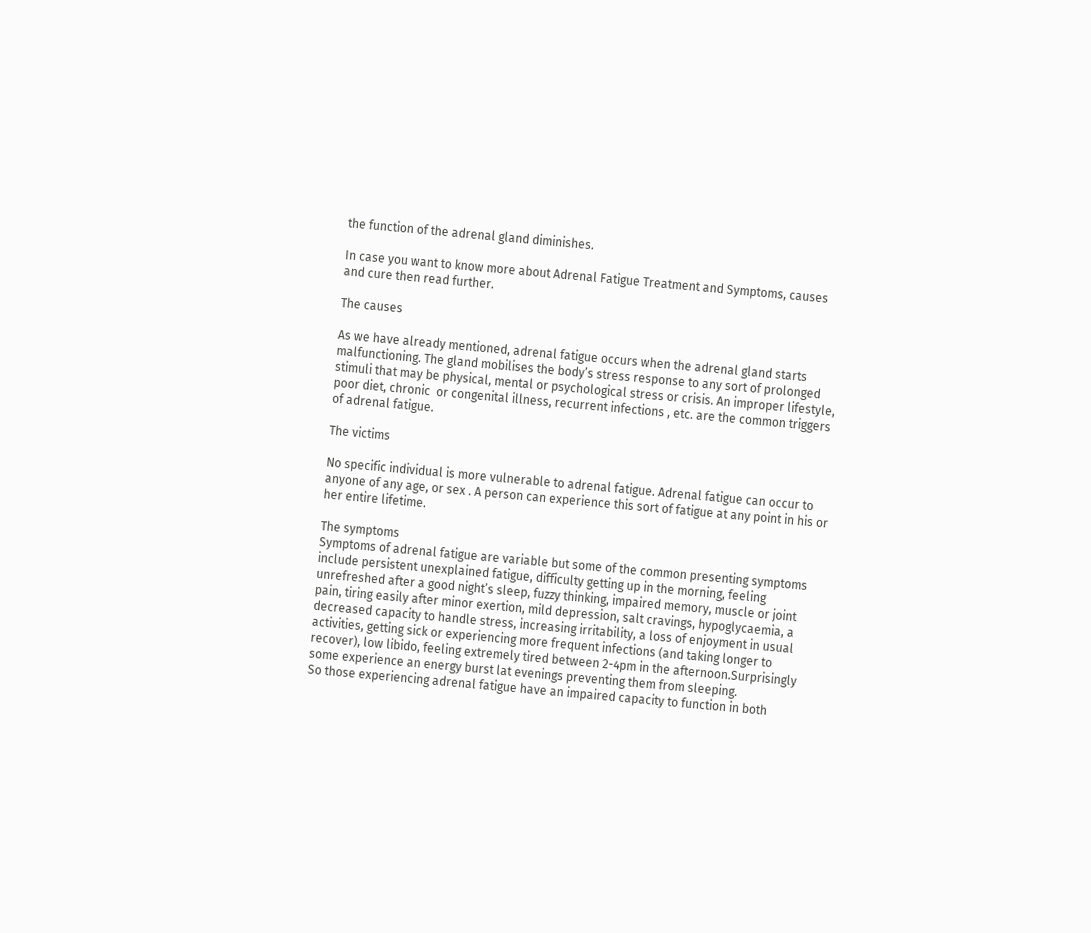the function of the adrenal gland diminishes.

In case you want to know more about Adrenal Fatigue Treatment and Symptoms, causes and cure then read further.

The causes

As we have already mentioned, adrenal fatigue occurs when the adrenal gland starts malfunctioning. The gland mobilises the body’s stress response to any sort of prolonged stimuli that may be physical, mental or psychological stress or crisis. An improper lifestyle, poor diet, chronic  or congenital illness, recurrent infections , etc. are the common triggers of adrenal fatigue.

The victims

No specific individual is more vulnerable to adrenal fatigue. Adrenal fatigue can occur to anyone of any age, or sex . A person can experience this sort of fatigue at any point in his or her entire lifetime.

The symptoms
Symptoms of adrenal fatigue are variable but some of the common presenting symptoms include persistent unexplained fatigue, difficulty getting up in the morning, feeling unrefreshed after a good night’s sleep, fuzzy thinking, impaired memory, muscle or joint pain, tiring easily after minor exertion, mild depression, salt cravings, hypoglycaemia, a decreased capacity to handle stress, increasing irritability, a loss of enjoyment in usual activities, getting sick or experiencing more frequent infections (and taking longer to recover), low libido, feeling extremely tired between 2-4pm in the afternoon.Surprisingly some experience an energy burst lat evenings preventing them from sleeping.
So those experiencing adrenal fatigue have an impaired capacity to function in both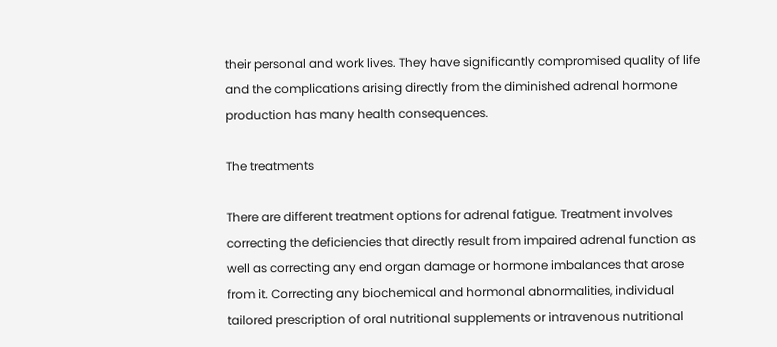their personal and work lives. They have significantly compromised quality of life and the complications arising directly from the diminished adrenal hormone production has many health consequences.

The treatments

There are different treatment options for adrenal fatigue. Treatment involves correcting the deficiencies that directly result from impaired adrenal function as well as correcting any end organ damage or hormone imbalances that arose from it. Correcting any biochemical and hormonal abnormalities, individual tailored prescription of oral nutritional supplements or intravenous nutritional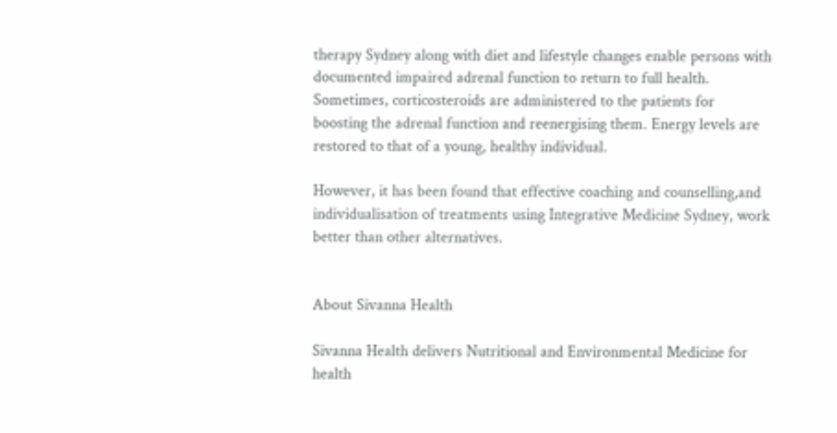therapy Sydney along with diet and lifestyle changes enable persons with documented impaired adrenal function to return to full health. Sometimes, corticosteroids are administered to the patients for boosting the adrenal function and reenergising them. Energy levels are restored to that of a young, healthy individual.

However, it has been found that effective coaching and counselling,and individualisation of treatments using Integrative Medicine Sydney, work better than other alternatives.


About Sivanna Health

Sivanna Health delivers Nutritional and Environmental Medicine for health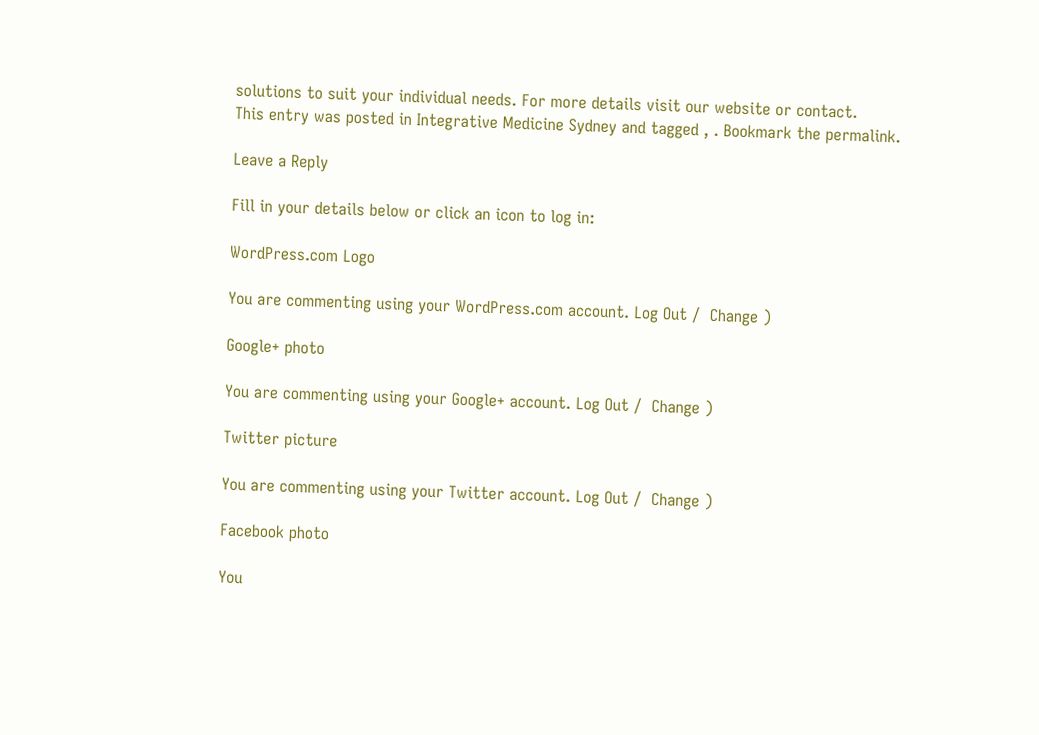solutions to suit your individual needs. For more details visit our website or contact.
This entry was posted in Integrative Medicine Sydney and tagged , . Bookmark the permalink.

Leave a Reply

Fill in your details below or click an icon to log in:

WordPress.com Logo

You are commenting using your WordPress.com account. Log Out /  Change )

Google+ photo

You are commenting using your Google+ account. Log Out /  Change )

Twitter picture

You are commenting using your Twitter account. Log Out /  Change )

Facebook photo

You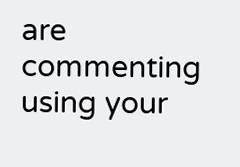are commenting using your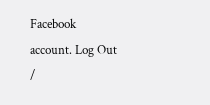Facebook account. Log Out /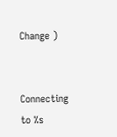Change )


Connecting to %s